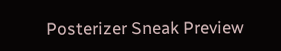Posterizer Sneak Preview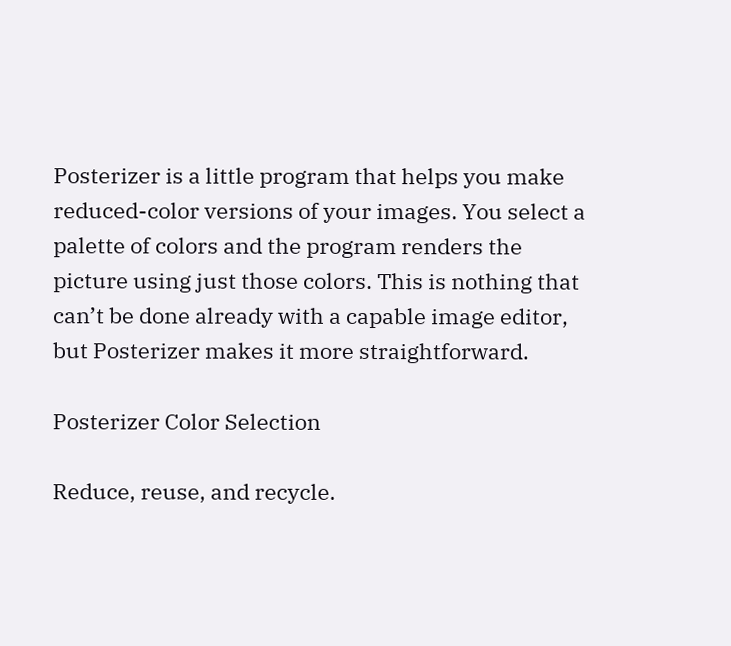Posterizer is a little program that helps you make reduced-color versions of your images. You select a palette of colors and the program renders the picture using just those colors. This is nothing that can’t be done already with a capable image editor, but Posterizer makes it more straightforward.

Posterizer Color Selection

Reduce, reuse, and recycle.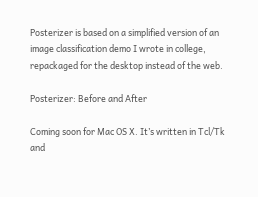Posterizer is based on a simplified version of an image classification demo I wrote in college, repackaged for the desktop instead of the web.

Posterizer: Before and After

Coming soon for Mac OS X. It’s written in Tcl/Tk and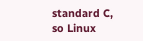standard C, so Linux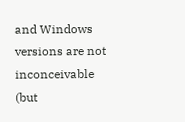and Windows versions are not inconceivable (but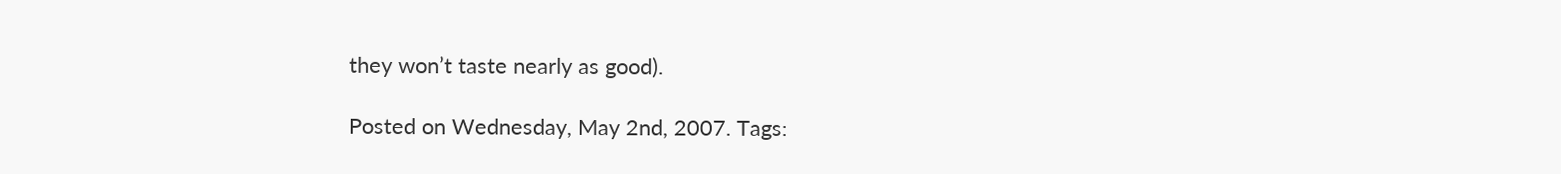they won’t taste nearly as good).

Posted on Wednesday, May 2nd, 2007. Tags: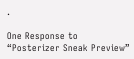.

One Response to “Posterizer Sneak Preview”